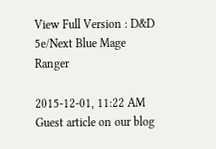View Full Version : D&D 5e/Next Blue Mage Ranger

2015-12-01, 11:22 AM
Guest article on our blog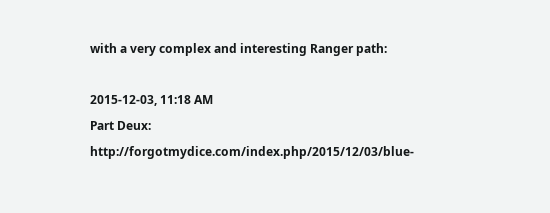with a very complex and interesting Ranger path:

2015-12-03, 11:18 AM
Part Deux: http://forgotmydice.com/index.php/2015/12/03/blue-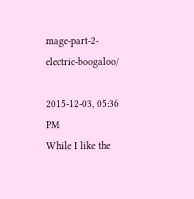mage-part-2-electric-boogaloo/

2015-12-03, 05:36 PM
While I like the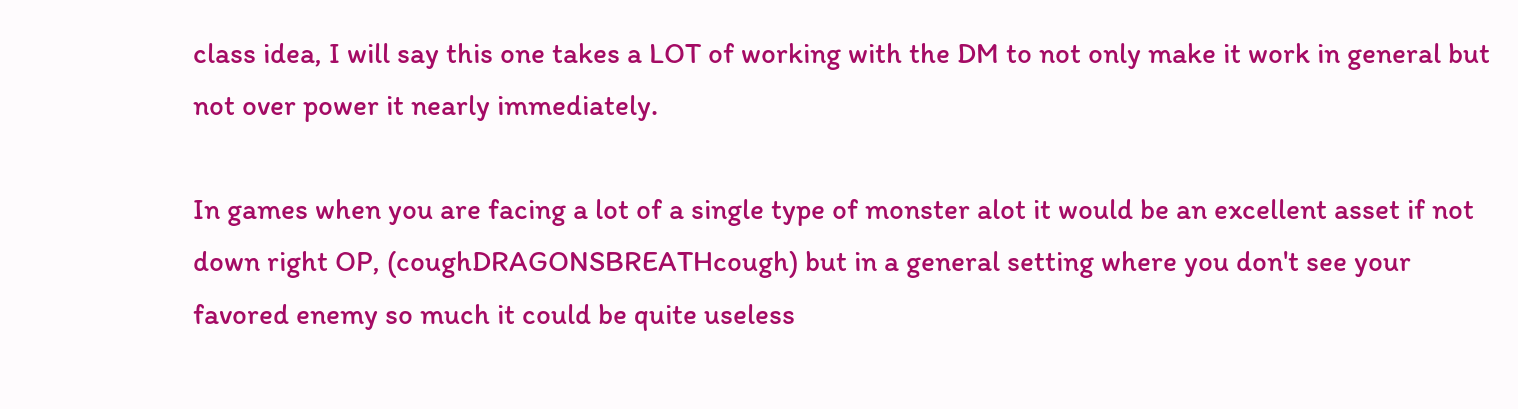class idea, I will say this one takes a LOT of working with the DM to not only make it work in general but not over power it nearly immediately.

In games when you are facing a lot of a single type of monster alot it would be an excellent asset if not down right OP, (coughDRAGONSBREATHcough) but in a general setting where you don't see your favored enemy so much it could be quite useless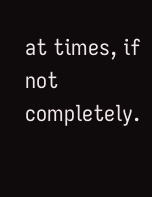at times, if not completely.